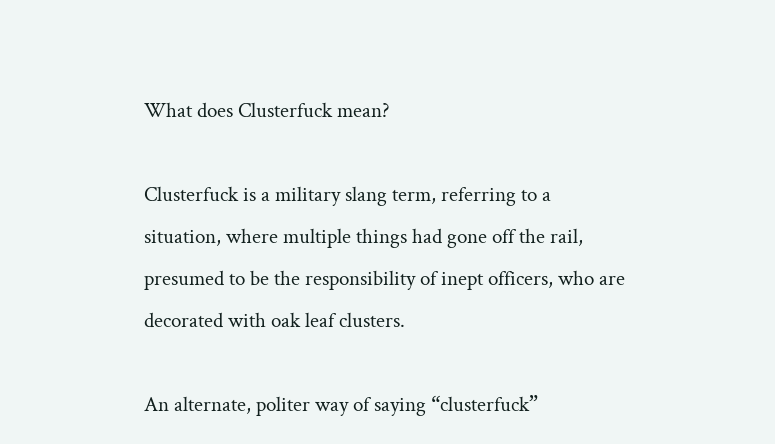What does Clusterfuck mean?

Clusterfuck is a military slang term, referring to a situation, where multiple things had gone off the rail, presumed to be the responsibility of inept officers, who are decorated with oak leaf clusters.

An alternate, politer way of saying “clusterfuck”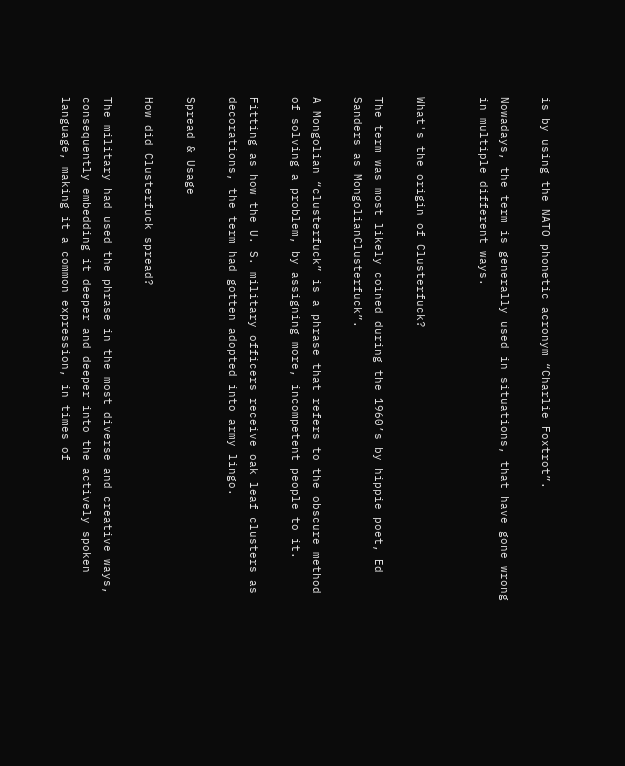is by using the NATO phonetic acronym “Charlie Foxtrot”.

Nowadays, the term is generally used in situations, that have gone wrong in multiple different ways.


What's the origin of Clusterfuck?

The term was most likely coined during the 1960’s by hippie poet, Ed Sanders as MongolianClusterfuck”.

A Mongolian “clusterfuck” is a phrase that refers to the obscure method of solving a problem, by assigning more, incompetent people to it.

Fitting as how the U. S. military officers receive oak leaf clusters as decorations, the term had gotten adopted into army lingo.

Spread & Usage

How did Clusterfuck spread?

The military had used the phrase in the most diverse and creative ways, consequently embedding it deeper and deeper into the actively spoken language, making it a common expression, in times of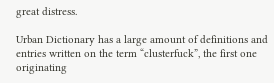great distress.

Urban Dictionary has a large amount of definitions and entries written on the term “clusterfuck”, the first one originating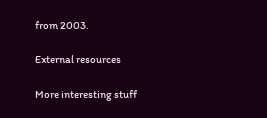from 2003.

External resources

More interesting stuff